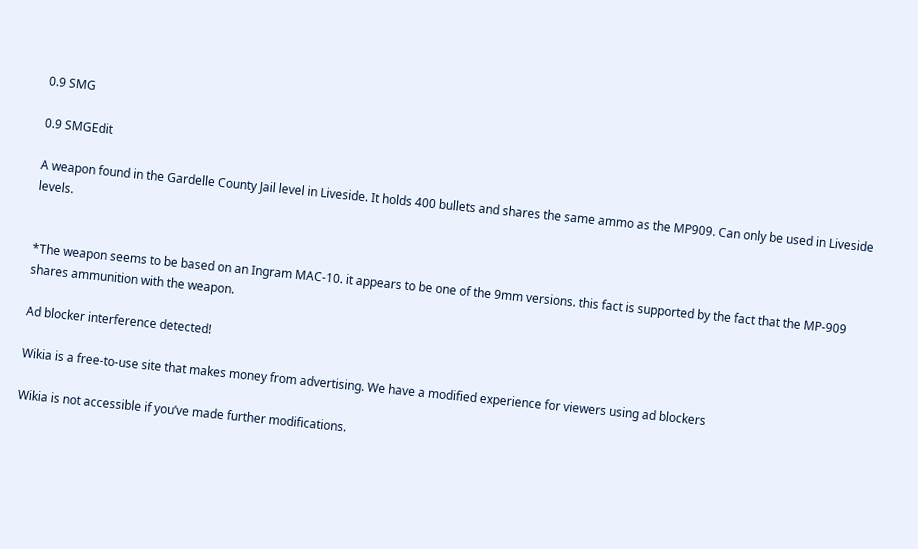0.9 SMG

0.9 SMGEdit

A weapon found in the Gardelle County Jail level in Liveside. It holds 400 bullets and shares the same ammo as the MP909. Can only be used in Liveside levels.


*The weapon seems to be based on an Ingram MAC-10. it appears to be one of the 9mm versions. this fact is supported by the fact that the MP-909 shares ammunition with the weapon.

Ad blocker interference detected!

Wikia is a free-to-use site that makes money from advertising. We have a modified experience for viewers using ad blockers

Wikia is not accessible if you’ve made further modifications.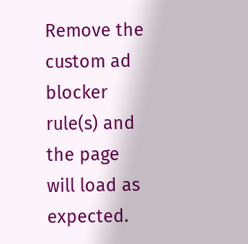Remove the custom ad blocker rule(s) and the page will load as expected.